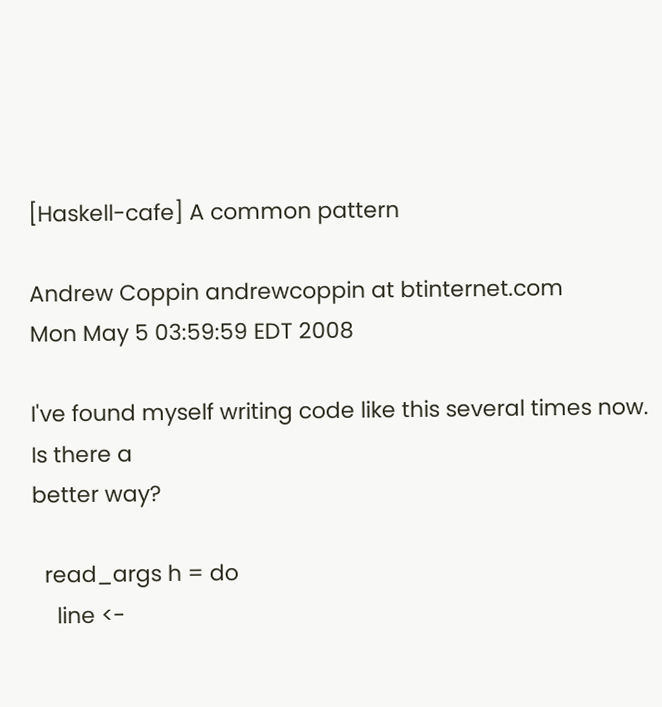[Haskell-cafe] A common pattern

Andrew Coppin andrewcoppin at btinternet.com
Mon May 5 03:59:59 EDT 2008

I've found myself writing code like this several times now. Is there a
better way?

  read_args h = do
    line <-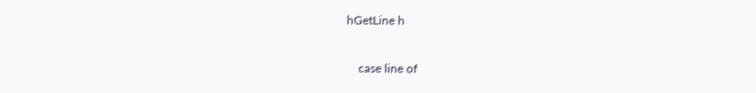hGetLine h

    case line of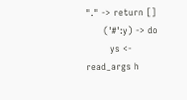"." -> return []
      ('#':y) -> do
        ys <- read_args h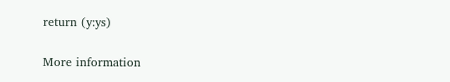return (y:ys)

More information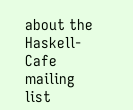about the Haskell-Cafe mailing list